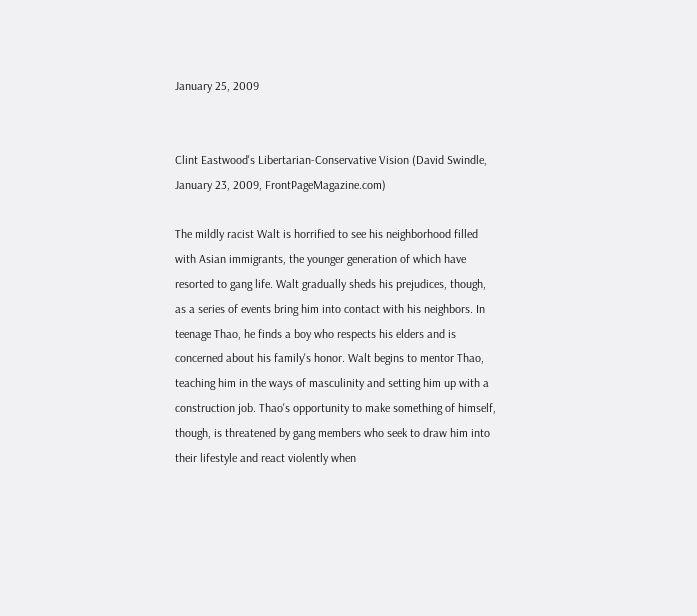January 25, 2009


Clint Eastwood's Libertarian-Conservative Vision (David Swindle, January 23, 2009, FrontPageMagazine.com)

The mildly racist Walt is horrified to see his neighborhood filled with Asian immigrants, the younger generation of which have resorted to gang life. Walt gradually sheds his prejudices, though, as a series of events bring him into contact with his neighbors. In teenage Thao, he finds a boy who respects his elders and is concerned about his family's honor. Walt begins to mentor Thao, teaching him in the ways of masculinity and setting him up with a construction job. Thao's opportunity to make something of himself, though, is threatened by gang members who seek to draw him into their lifestyle and react violently when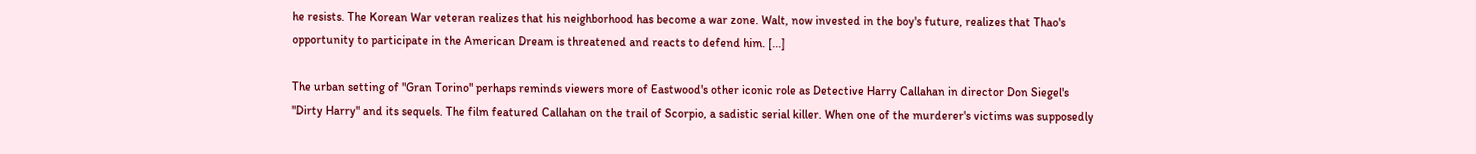he resists. The Korean War veteran realizes that his neighborhood has become a war zone. Walt, now invested in the boy's future, realizes that Thao's opportunity to participate in the American Dream is threatened and reacts to defend him. [...]

The urban setting of "Gran Torino" perhaps reminds viewers more of Eastwood's other iconic role as Detective Harry Callahan in director Don Siegel's "Dirty Harry" and its sequels. The film featured Callahan on the trail of Scorpio, a sadistic serial killer. When one of the murderer's victims was supposedly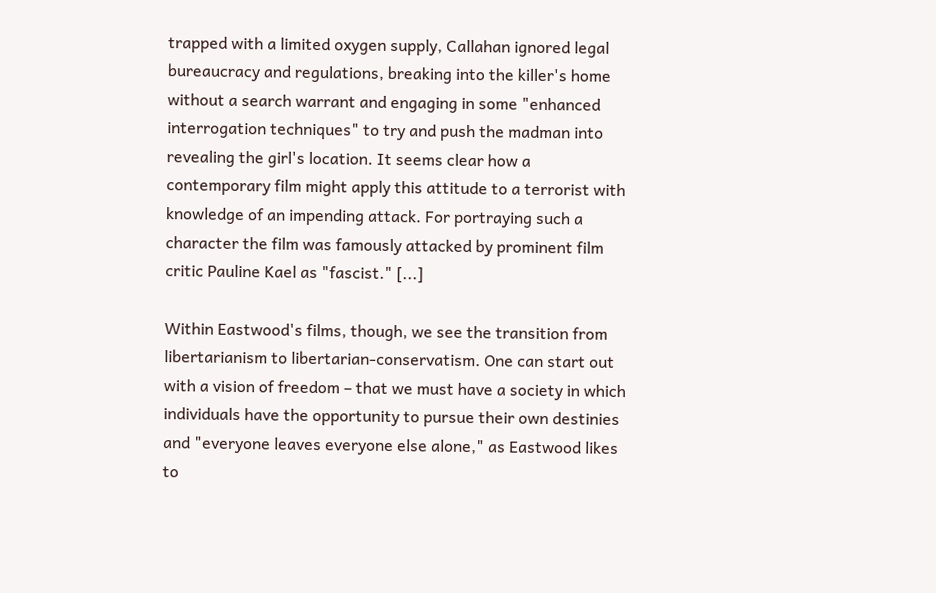trapped with a limited oxygen supply, Callahan ignored legal bureaucracy and regulations, breaking into the killer's home without a search warrant and engaging in some "enhanced interrogation techniques" to try and push the madman into revealing the girl's location. It seems clear how a contemporary film might apply this attitude to a terrorist with knowledge of an impending attack. For portraying such a character the film was famously attacked by prominent film critic Pauline Kael as "fascist." [...]

Within Eastwood's films, though, we see the transition from libertarianism to libertarian-conservatism. One can start out with a vision of freedom – that we must have a society in which individuals have the opportunity to pursue their own destinies and "everyone leaves everyone else alone," as Eastwood likes to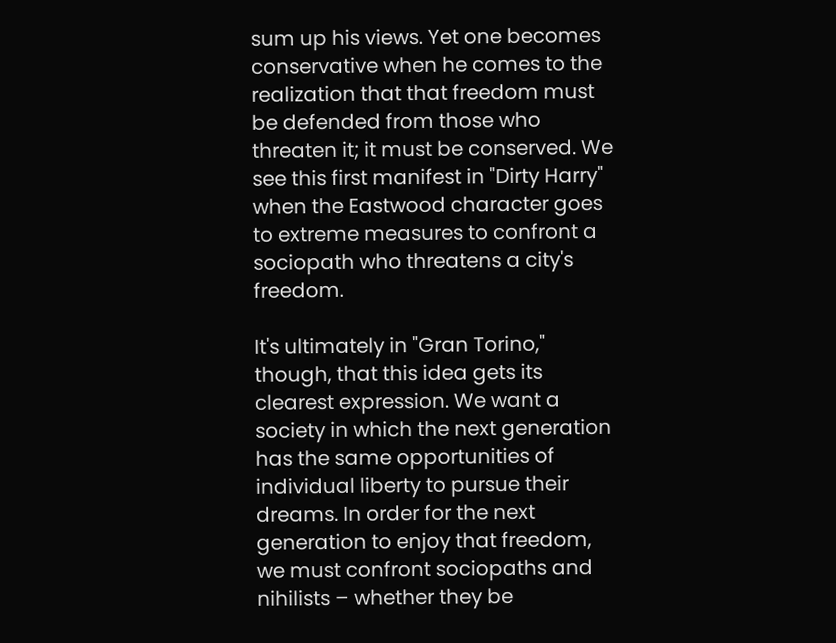sum up his views. Yet one becomes conservative when he comes to the realization that that freedom must be defended from those who threaten it; it must be conserved. We see this first manifest in "Dirty Harry" when the Eastwood character goes to extreme measures to confront a sociopath who threatens a city's freedom.

It's ultimately in "Gran Torino," though, that this idea gets its clearest expression. We want a society in which the next generation has the same opportunities of individual liberty to pursue their dreams. In order for the next generation to enjoy that freedom, we must confront sociopaths and nihilists – whether they be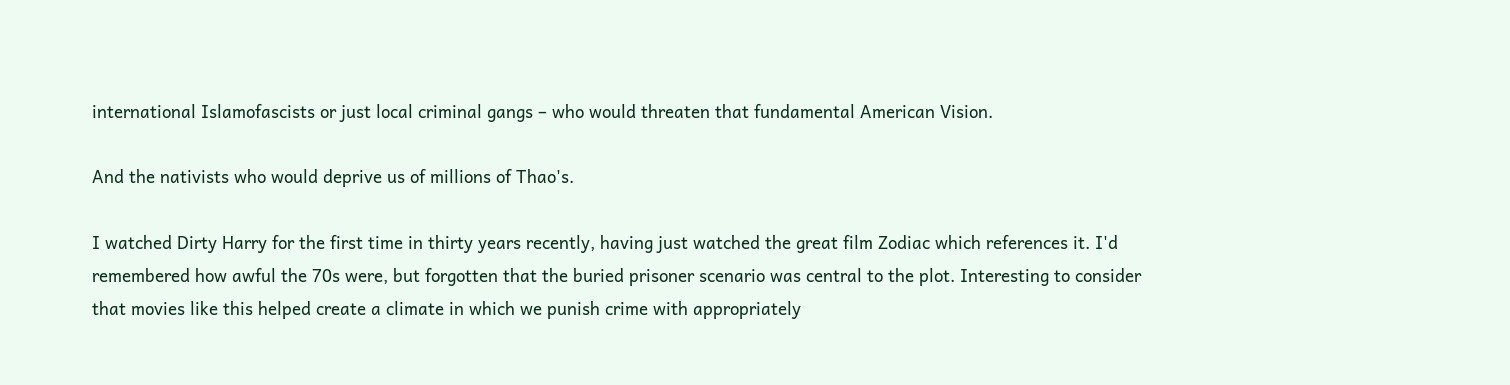international Islamofascists or just local criminal gangs – who would threaten that fundamental American Vision.

And the nativists who would deprive us of millions of Thao's.

I watched Dirty Harry for the first time in thirty years recently, having just watched the great film Zodiac which references it. I'd remembered how awful the 70s were, but forgotten that the buried prisoner scenario was central to the plot. Interesting to consider that movies like this helped create a climate in which we punish crime with appropriately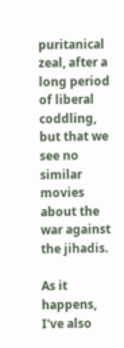puritanical zeal, after a long period of liberal coddling, but that we see no similar movies about the war against the jihadis.

As it happens, I've also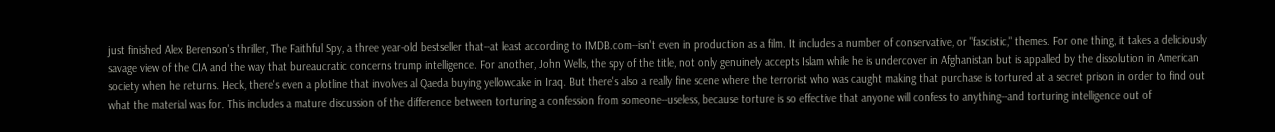just finished Alex Berenson's thriller, The Faithful Spy, a three year-old bestseller that--at least according to IMDB.com--isn't even in production as a film. It includes a number of conservative, or "fascistic," themes. For one thing, it takes a deliciously savage view of the CIA and the way that bureaucratic concerns trump intelligence. For another, John Wells, the spy of the title, not only genuinely accepts Islam while he is undercover in Afghanistan but is appalled by the dissolution in American society when he returns. Heck, there's even a plotline that involves al Qaeda buying yellowcake in Iraq. But there's also a really fine scene where the terrorist who was caught making that purchase is tortured at a secret prison in order to find out what the material was for. This includes a mature discussion of the difference between torturing a confession from someone--useless, because torture is so effective that anyone will confess to anything--and torturing intelligence out of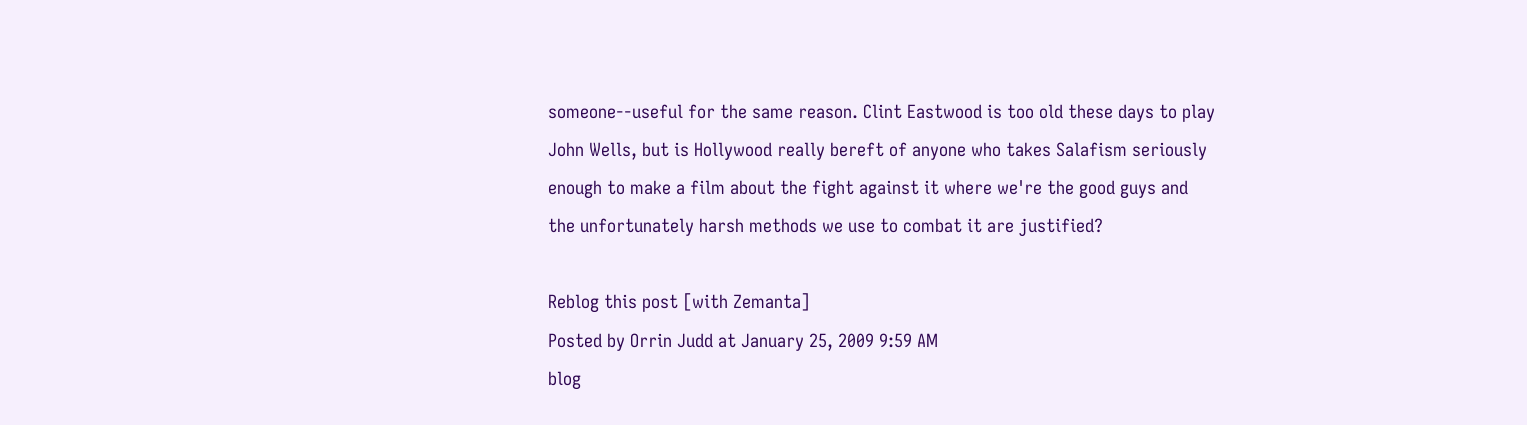someone--useful for the same reason. Clint Eastwood is too old these days to play John Wells, but is Hollywood really bereft of anyone who takes Salafism seriously enough to make a film about the fight against it where we're the good guys and the unfortunately harsh methods we use to combat it are justified?

Reblog this post [with Zemanta]
Posted by Orrin Judd at January 25, 2009 9:59 AM
blog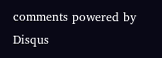comments powered by Disqus